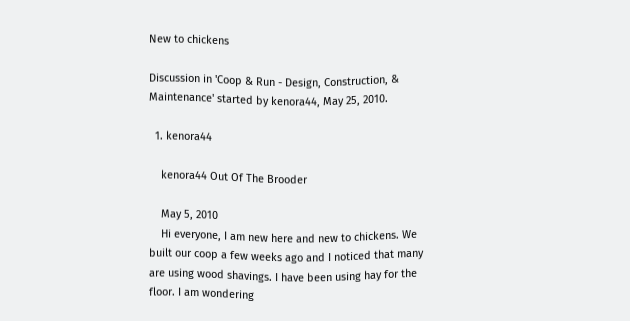New to chickens

Discussion in 'Coop & Run - Design, Construction, & Maintenance' started by kenora44, May 25, 2010.

  1. kenora44

    kenora44 Out Of The Brooder

    May 5, 2010
    Hi everyone, I am new here and new to chickens. We built our coop a few weeks ago and I noticed that many are using wood shavings. I have been using hay for the floor. I am wondering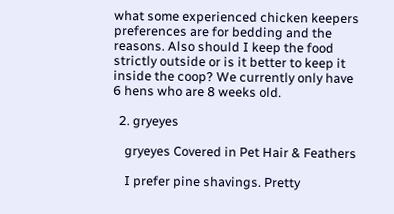what some experienced chicken keepers preferences are for bedding and the reasons. Also should I keep the food strictly outside or is it better to keep it inside the coop? We currently only have 6 hens who are 8 weeks old.

  2. gryeyes

    gryeyes Covered in Pet Hair & Feathers

    I prefer pine shavings. Pretty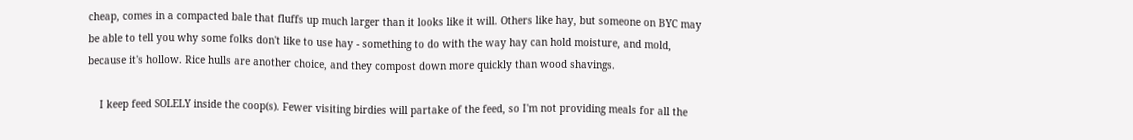cheap, comes in a compacted bale that fluffs up much larger than it looks like it will. Others like hay, but someone on BYC may be able to tell you why some folks don't like to use hay - something to do with the way hay can hold moisture, and mold, because it's hollow. Rice hulls are another choice, and they compost down more quickly than wood shavings.

    I keep feed SOLELY inside the coop(s). Fewer visiting birdies will partake of the feed, so I'm not providing meals for all the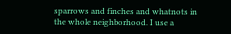sparrows and finches and whatnots in the whole neighborhood. I use a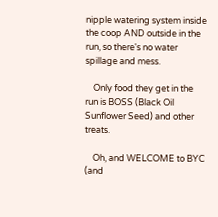nipple watering system inside the coop AND outside in the run, so there's no water spillage and mess.

    Only food they get in the run is BOSS (Black Oil Sunflower Seed) and other treats.

    Oh, and WELCOME to BYC (and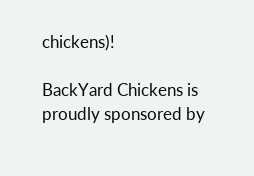chickens)!

BackYard Chickens is proudly sponsored by